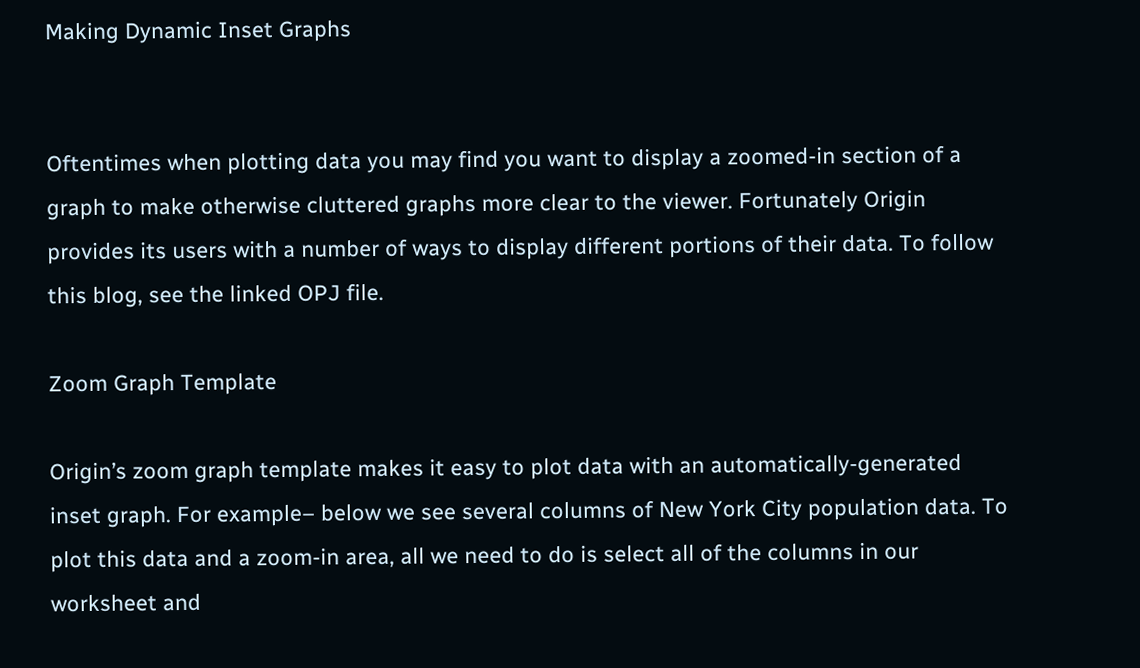Making Dynamic Inset Graphs


Oftentimes when plotting data you may find you want to display a zoomed-in section of a graph to make otherwise cluttered graphs more clear to the viewer. Fortunately Origin provides its users with a number of ways to display different portions of their data. To follow this blog, see the linked OPJ file.

Zoom Graph Template

Origin’s zoom graph template makes it easy to plot data with an automatically-generated inset graph. For example– below we see several columns of New York City population data. To plot this data and a zoom-in area, all we need to do is select all of the columns in our worksheet and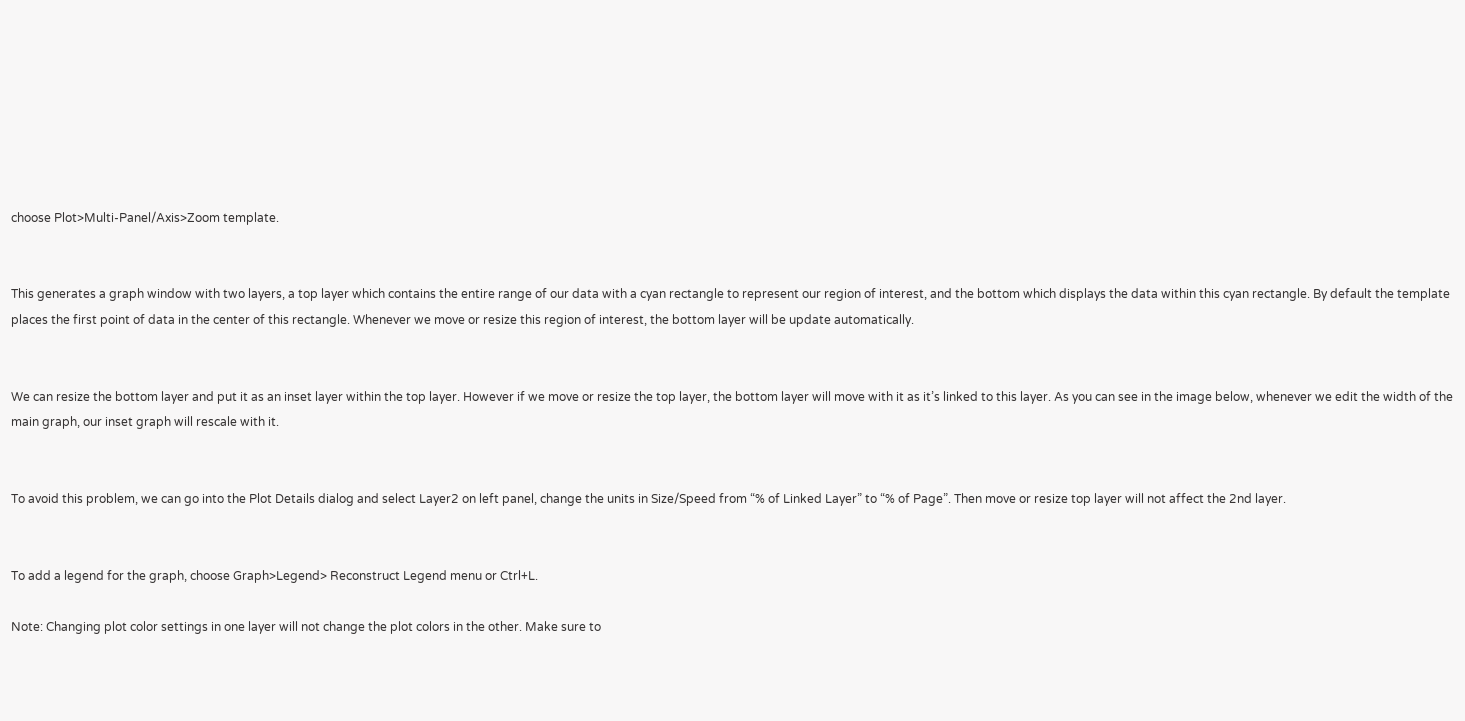choose Plot>Multi-Panel/Axis>Zoom template.


This generates a graph window with two layers, a top layer which contains the entire range of our data with a cyan rectangle to represent our region of interest, and the bottom which displays the data within this cyan rectangle. By default the template places the first point of data in the center of this rectangle. Whenever we move or resize this region of interest, the bottom layer will be update automatically.


We can resize the bottom layer and put it as an inset layer within the top layer. However if we move or resize the top layer, the bottom layer will move with it as it’s linked to this layer. As you can see in the image below, whenever we edit the width of the main graph, our inset graph will rescale with it.


To avoid this problem, we can go into the Plot Details dialog and select Layer2 on left panel, change the units in Size/Speed from “% of Linked Layer” to “% of Page”. Then move or resize top layer will not affect the 2nd layer.


To add a legend for the graph, choose Graph>Legend> Reconstruct Legend menu or Ctrl+L.

Note: Changing plot color settings in one layer will not change the plot colors in the other. Make sure to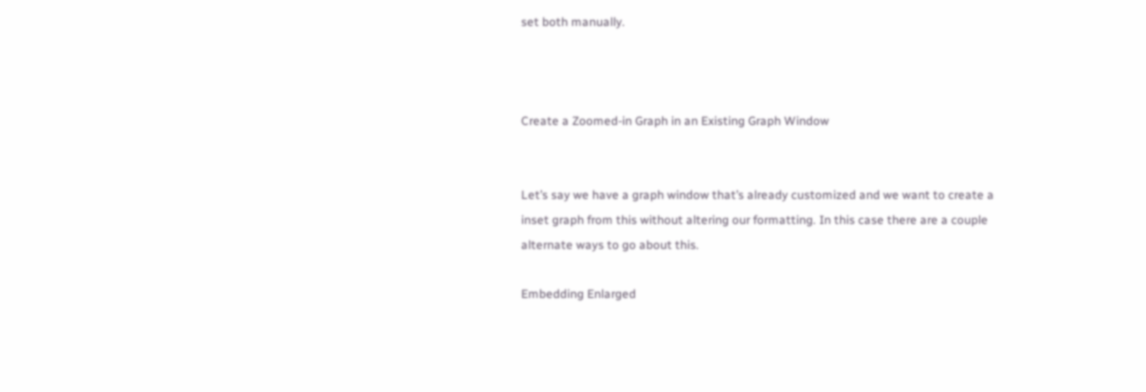set both manually.



Create a Zoomed-in Graph in an Existing Graph Window


Let’s say we have a graph window that’s already customized and we want to create a inset graph from this without altering our formatting. In this case there are a couple alternate ways to go about this.

Embedding Enlarged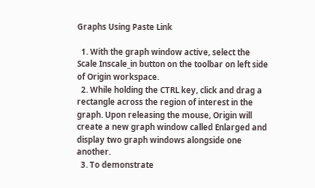Graphs Using Paste Link

  1. With the graph window active, select the Scale Inscale_in button on the toolbar on left side of Origin workspace.
  2. While holding the CTRL key, click and drag a rectangle across the region of interest in the graph. Upon releasing the mouse, Origin will create a new graph window called Enlarged and display two graph windows alongside one another.
  3. To demonstrate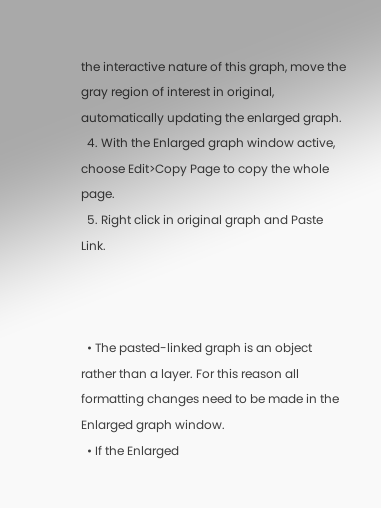the interactive nature of this graph, move the gray region of interest in original, automatically updating the enlarged graph.
  4. With the Enlarged graph window active, choose Edit>Copy Page to copy the whole page.
  5. Right click in original graph and Paste Link.



  • The pasted-linked graph is an object rather than a layer. For this reason all formatting changes need to be made in the Enlarged graph window.
  • If the Enlarged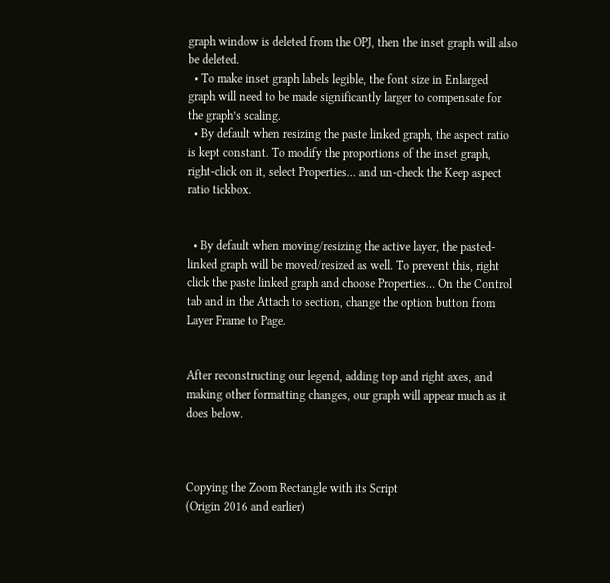graph window is deleted from the OPJ, then the inset graph will also be deleted.
  • To make inset graph labels legible, the font size in Enlarged graph will need to be made significantly larger to compensate for the graph’s scaling.
  • By default when resizing the paste linked graph, the aspect ratio is kept constant. To modify the proportions of the inset graph, right-click on it, select Properties… and un-check the Keep aspect ratio tickbox.


  • By default when moving/resizing the active layer, the pasted-linked graph will be moved/resized as well. To prevent this, right click the paste linked graph and choose Properties… On the Control tab and in the Attach to section, change the option button from Layer Frame to Page.


After reconstructing our legend, adding top and right axes, and making other formatting changes, our graph will appear much as it does below.



Copying the Zoom Rectangle with its Script
(Origin 2016 and earlier)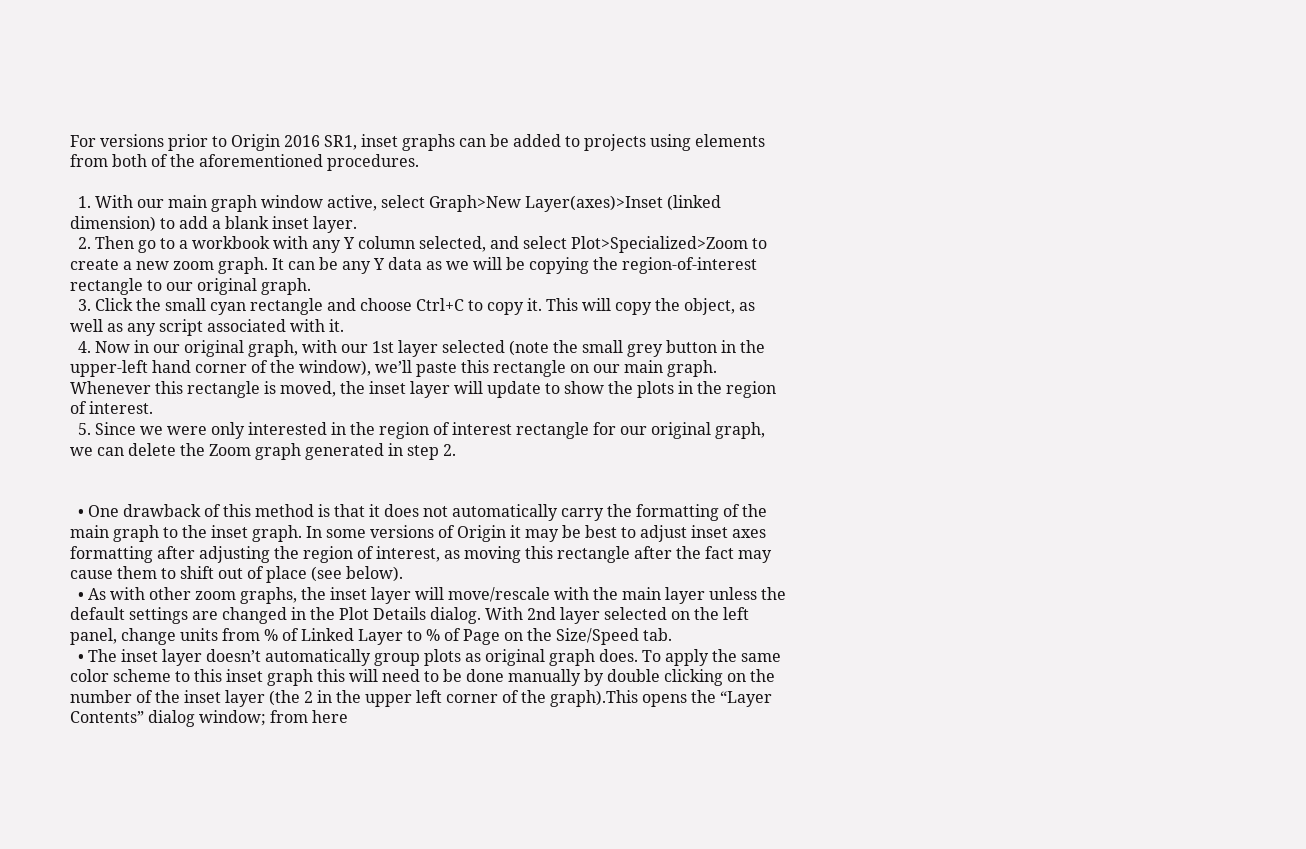For versions prior to Origin 2016 SR1, inset graphs can be added to projects using elements from both of the aforementioned procedures.

  1. With our main graph window active, select Graph>New Layer(axes)>Inset (linked dimension) to add a blank inset layer.
  2. Then go to a workbook with any Y column selected, and select Plot>Specialized>Zoom to create a new zoom graph. It can be any Y data as we will be copying the region-of-interest rectangle to our original graph.
  3. Click the small cyan rectangle and choose Ctrl+C to copy it. This will copy the object, as well as any script associated with it.
  4. Now in our original graph, with our 1st layer selected (note the small grey button in the upper-left hand corner of the window), we’ll paste this rectangle on our main graph. Whenever this rectangle is moved, the inset layer will update to show the plots in the region of interest.
  5. Since we were only interested in the region of interest rectangle for our original graph, we can delete the Zoom graph generated in step 2.


  • One drawback of this method is that it does not automatically carry the formatting of the main graph to the inset graph. In some versions of Origin it may be best to adjust inset axes formatting after adjusting the region of interest, as moving this rectangle after the fact may cause them to shift out of place (see below).
  • As with other zoom graphs, the inset layer will move/rescale with the main layer unless the default settings are changed in the Plot Details dialog. With 2nd layer selected on the left panel, change units from % of Linked Layer to % of Page on the Size/Speed tab.
  • The inset layer doesn’t automatically group plots as original graph does. To apply the same color scheme to this inset graph this will need to be done manually by double clicking on the number of the inset layer (the 2 in the upper left corner of the graph).This opens the “Layer Contents” dialog window; from here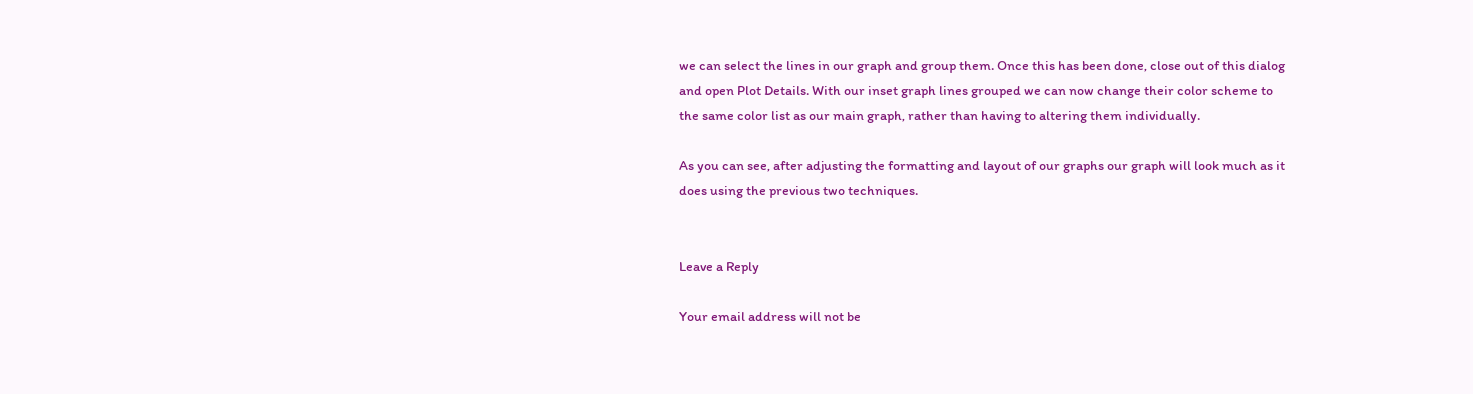we can select the lines in our graph and group them. Once this has been done, close out of this dialog and open Plot Details. With our inset graph lines grouped we can now change their color scheme to the same color list as our main graph, rather than having to altering them individually.

As you can see, after adjusting the formatting and layout of our graphs our graph will look much as it does using the previous two techniques.


Leave a Reply

Your email address will not be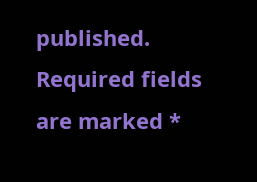published. Required fields are marked *